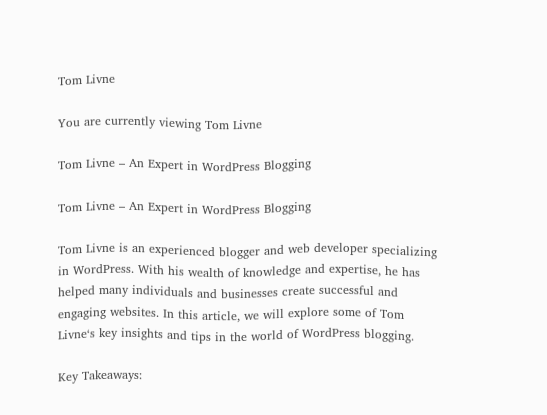Tom Livne

You are currently viewing Tom Livne

Tom Livne – An Expert in WordPress Blogging

Tom Livne – An Expert in WordPress Blogging

Tom Livne is an experienced blogger and web developer specializing in WordPress. With his wealth of knowledge and expertise, he has helped many individuals and businesses create successful and engaging websites. In this article, we will explore some of Tom Livne‘s key insights and tips in the world of WordPress blogging.

Key Takeaways: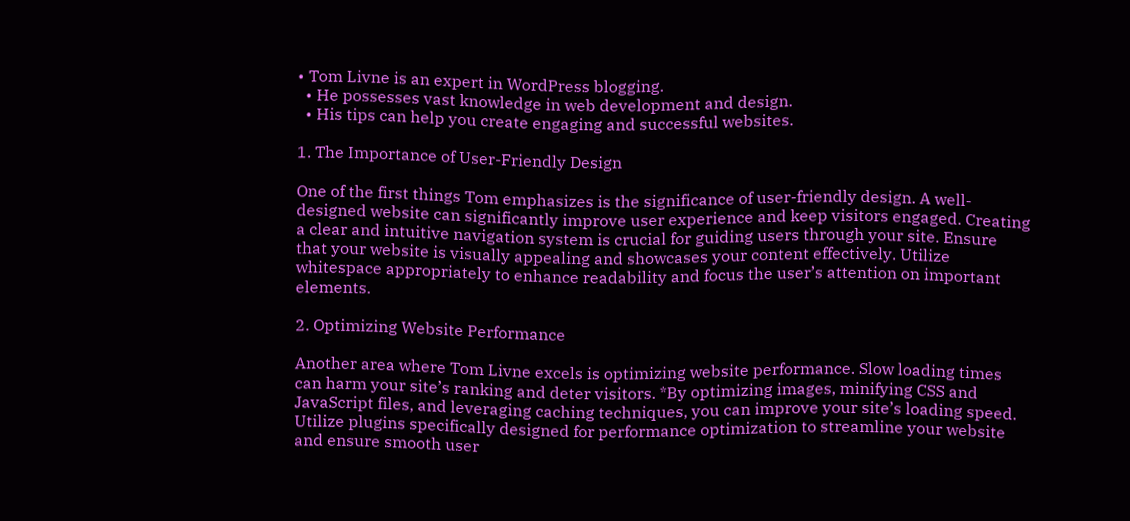• Tom Livne is an expert in WordPress blogging.
  • He possesses vast knowledge in web development and design.
  • His tips can help you create engaging and successful websites.

1. The Importance of User-Friendly Design

One of the first things Tom emphasizes is the significance of user-friendly design. A well-designed website can significantly improve user experience and keep visitors engaged. Creating a clear and intuitive navigation system is crucial for guiding users through your site. Ensure that your website is visually appealing and showcases your content effectively. Utilize whitespace appropriately to enhance readability and focus the user’s attention on important elements.

2. Optimizing Website Performance

Another area where Tom Livne excels is optimizing website performance. Slow loading times can harm your site’s ranking and deter visitors. *By optimizing images, minifying CSS and JavaScript files, and leveraging caching techniques, you can improve your site’s loading speed. Utilize plugins specifically designed for performance optimization to streamline your website and ensure smooth user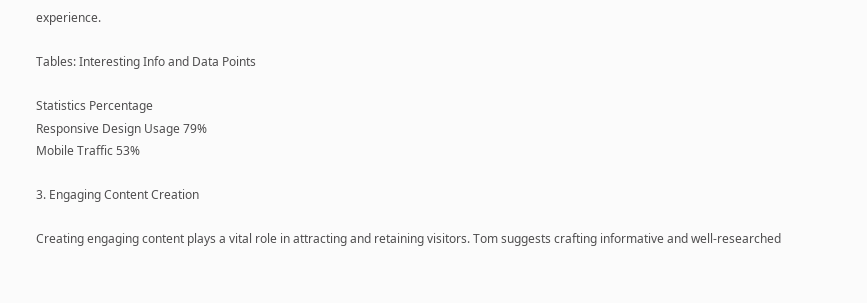experience.

Tables: Interesting Info and Data Points

Statistics Percentage
Responsive Design Usage 79%
Mobile Traffic 53%

3. Engaging Content Creation

Creating engaging content plays a vital role in attracting and retaining visitors. Tom suggests crafting informative and well-researched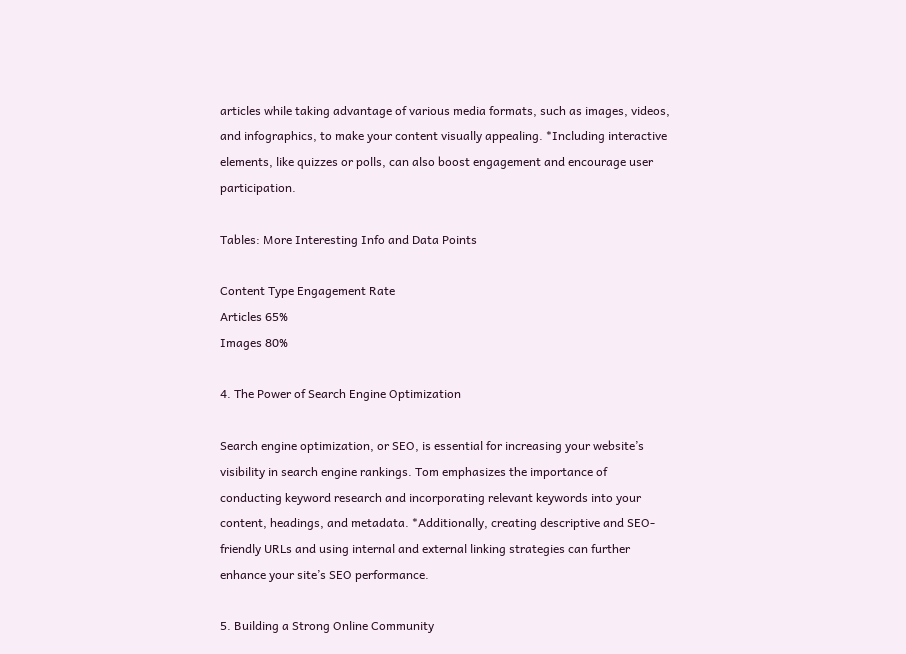articles while taking advantage of various media formats, such as images, videos, and infographics, to make your content visually appealing. *Including interactive elements, like quizzes or polls, can also boost engagement and encourage user participation.

Tables: More Interesting Info and Data Points

Content Type Engagement Rate
Articles 65%
Images 80%

4. The Power of Search Engine Optimization

Search engine optimization, or SEO, is essential for increasing your website’s visibility in search engine rankings. Tom emphasizes the importance of conducting keyword research and incorporating relevant keywords into your content, headings, and metadata. *Additionally, creating descriptive and SEO-friendly URLs and using internal and external linking strategies can further enhance your site’s SEO performance.

5. Building a Strong Online Community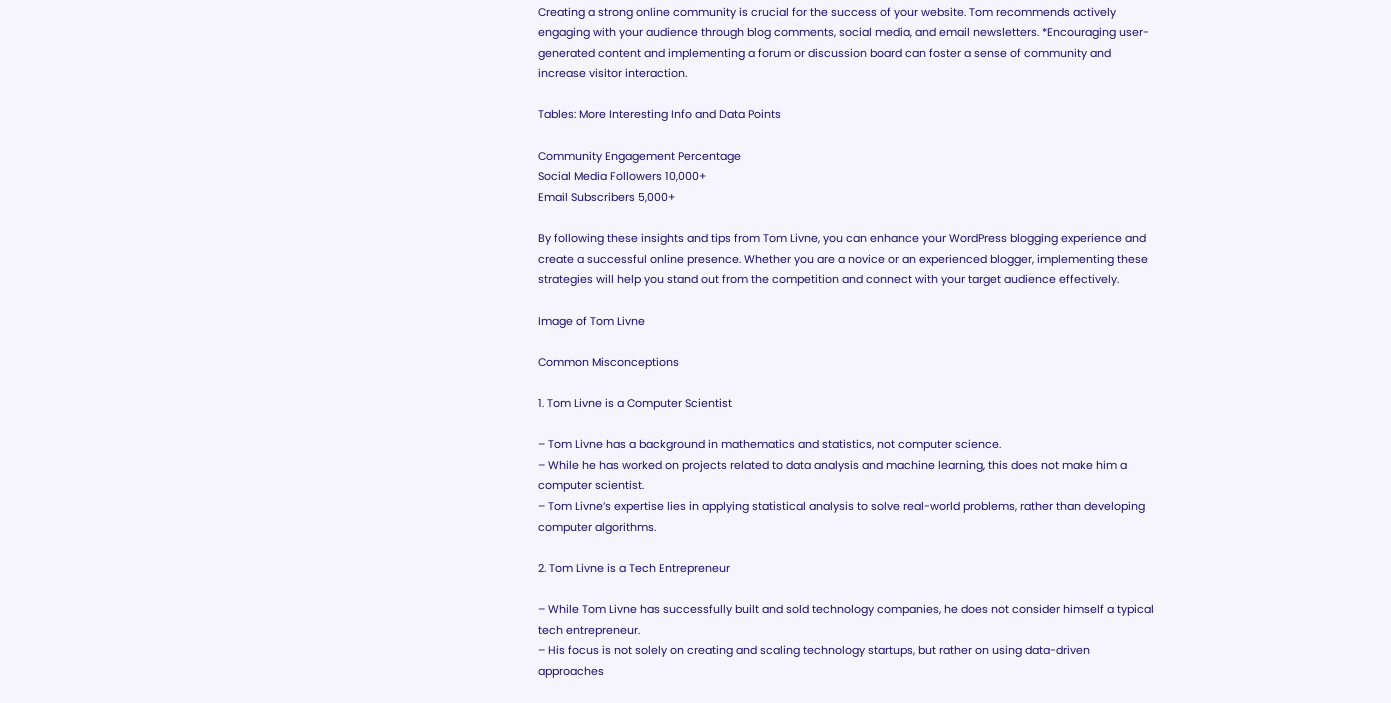Creating a strong online community is crucial for the success of your website. Tom recommends actively engaging with your audience through blog comments, social media, and email newsletters. *Encouraging user-generated content and implementing a forum or discussion board can foster a sense of community and increase visitor interaction.

Tables: More Interesting Info and Data Points

Community Engagement Percentage
Social Media Followers 10,000+
Email Subscribers 5,000+

By following these insights and tips from Tom Livne, you can enhance your WordPress blogging experience and create a successful online presence. Whether you are a novice or an experienced blogger, implementing these strategies will help you stand out from the competition and connect with your target audience effectively.

Image of Tom Livne

Common Misconceptions

1. Tom Livne is a Computer Scientist

– Tom Livne has a background in mathematics and statistics, not computer science.
– While he has worked on projects related to data analysis and machine learning, this does not make him a computer scientist.
– Tom Livne’s expertise lies in applying statistical analysis to solve real-world problems, rather than developing computer algorithms.

2. Tom Livne is a Tech Entrepreneur

– While Tom Livne has successfully built and sold technology companies, he does not consider himself a typical tech entrepreneur.
– His focus is not solely on creating and scaling technology startups, but rather on using data-driven approaches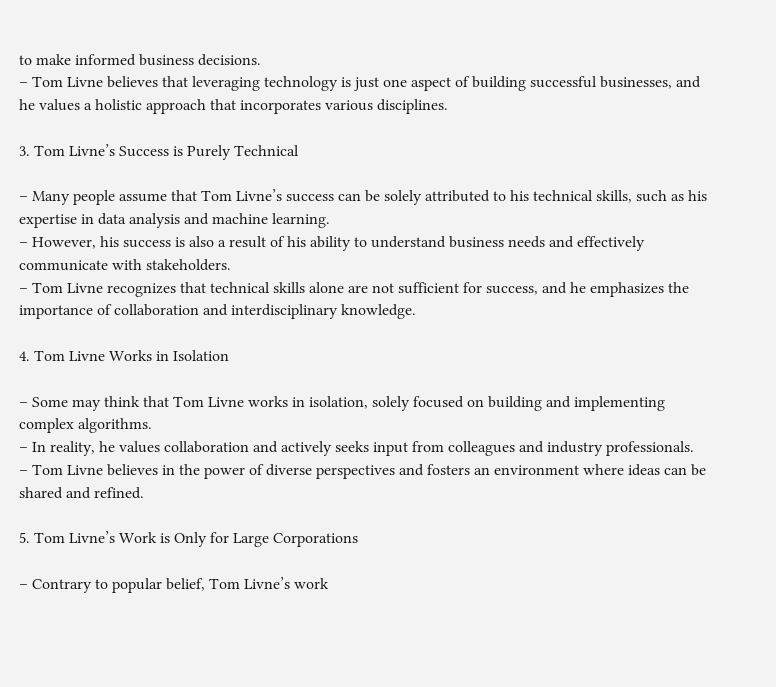to make informed business decisions.
– Tom Livne believes that leveraging technology is just one aspect of building successful businesses, and he values a holistic approach that incorporates various disciplines.

3. Tom Livne’s Success is Purely Technical

– Many people assume that Tom Livne’s success can be solely attributed to his technical skills, such as his expertise in data analysis and machine learning.
– However, his success is also a result of his ability to understand business needs and effectively communicate with stakeholders.
– Tom Livne recognizes that technical skills alone are not sufficient for success, and he emphasizes the importance of collaboration and interdisciplinary knowledge.

4. Tom Livne Works in Isolation

– Some may think that Tom Livne works in isolation, solely focused on building and implementing complex algorithms.
– In reality, he values collaboration and actively seeks input from colleagues and industry professionals.
– Tom Livne believes in the power of diverse perspectives and fosters an environment where ideas can be shared and refined.

5. Tom Livne’s Work is Only for Large Corporations

– Contrary to popular belief, Tom Livne’s work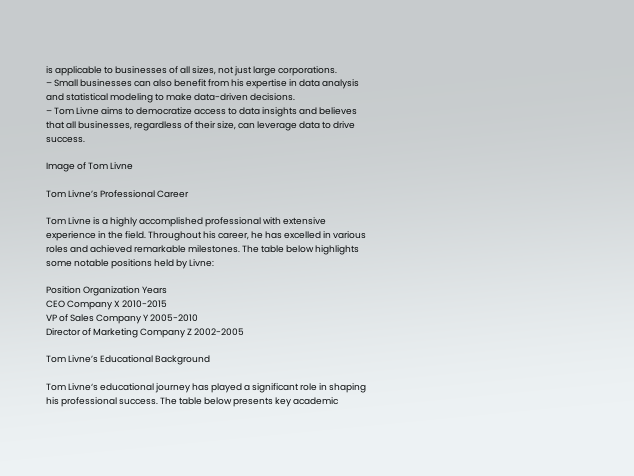is applicable to businesses of all sizes, not just large corporations.
– Small businesses can also benefit from his expertise in data analysis and statistical modeling to make data-driven decisions.
– Tom Livne aims to democratize access to data insights and believes that all businesses, regardless of their size, can leverage data to drive success.

Image of Tom Livne

Tom Livne’s Professional Career

Tom Livne is a highly accomplished professional with extensive experience in the field. Throughout his career, he has excelled in various roles and achieved remarkable milestones. The table below highlights some notable positions held by Livne:

Position Organization Years
CEO Company X 2010-2015
VP of Sales Company Y 2005-2010
Director of Marketing Company Z 2002-2005

Tom Livne’s Educational Background

Tom Livne‘s educational journey has played a significant role in shaping his professional success. The table below presents key academic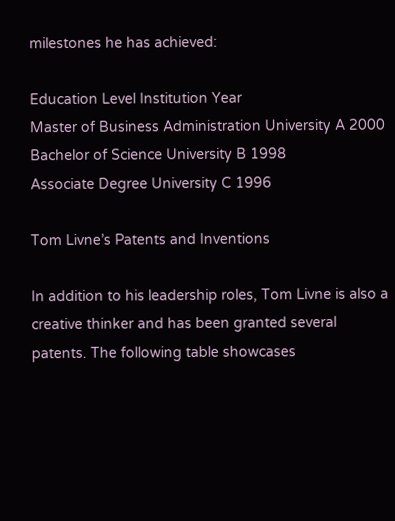milestones he has achieved:

Education Level Institution Year
Master of Business Administration University A 2000
Bachelor of Science University B 1998
Associate Degree University C 1996

Tom Livne’s Patents and Inventions

In addition to his leadership roles, Tom Livne is also a creative thinker and has been granted several patents. The following table showcases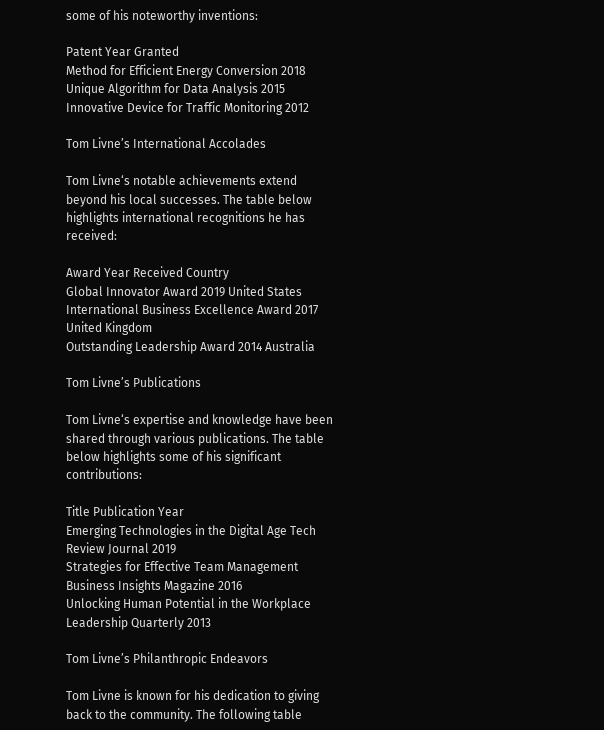some of his noteworthy inventions:

Patent Year Granted
Method for Efficient Energy Conversion 2018
Unique Algorithm for Data Analysis 2015
Innovative Device for Traffic Monitoring 2012

Tom Livne’s International Accolades

Tom Livne‘s notable achievements extend beyond his local successes. The table below highlights international recognitions he has received:

Award Year Received Country
Global Innovator Award 2019 United States
International Business Excellence Award 2017 United Kingdom
Outstanding Leadership Award 2014 Australia

Tom Livne’s Publications

Tom Livne‘s expertise and knowledge have been shared through various publications. The table below highlights some of his significant contributions:

Title Publication Year
Emerging Technologies in the Digital Age Tech Review Journal 2019
Strategies for Effective Team Management Business Insights Magazine 2016
Unlocking Human Potential in the Workplace Leadership Quarterly 2013

Tom Livne’s Philanthropic Endeavors

Tom Livne is known for his dedication to giving back to the community. The following table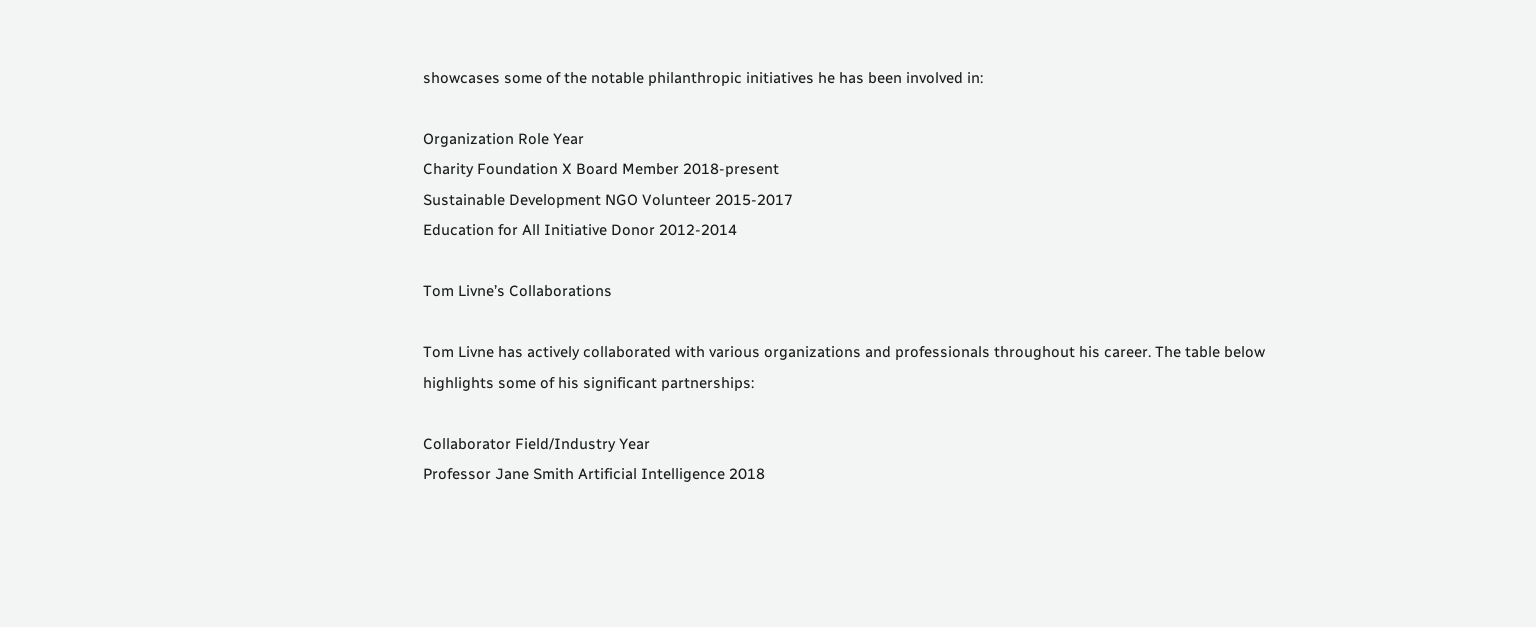showcases some of the notable philanthropic initiatives he has been involved in:

Organization Role Year
Charity Foundation X Board Member 2018-present
Sustainable Development NGO Volunteer 2015-2017
Education for All Initiative Donor 2012-2014

Tom Livne’s Collaborations

Tom Livne has actively collaborated with various organizations and professionals throughout his career. The table below highlights some of his significant partnerships:

Collaborator Field/Industry Year
Professor Jane Smith Artificial Intelligence 2018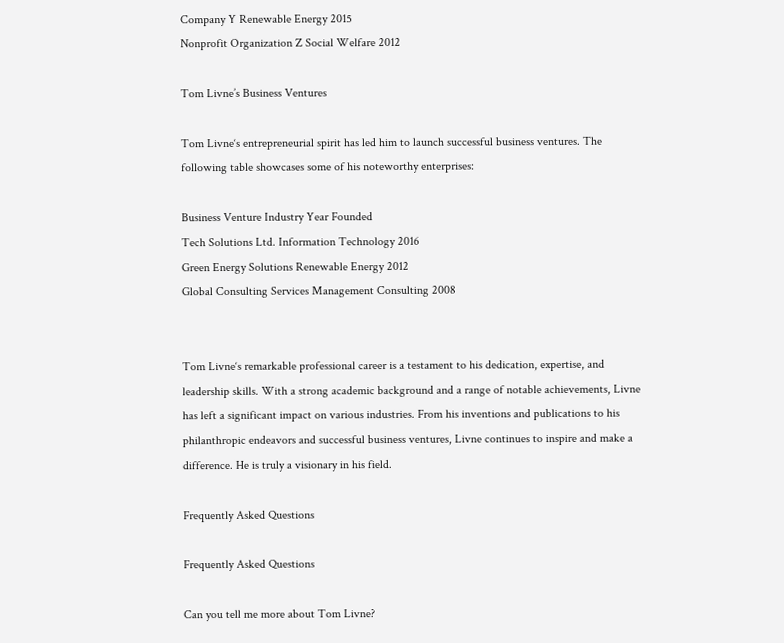Company Y Renewable Energy 2015
Nonprofit Organization Z Social Welfare 2012

Tom Livne’s Business Ventures

Tom Livne‘s entrepreneurial spirit has led him to launch successful business ventures. The following table showcases some of his noteworthy enterprises:

Business Venture Industry Year Founded
Tech Solutions Ltd. Information Technology 2016
Green Energy Solutions Renewable Energy 2012
Global Consulting Services Management Consulting 2008


Tom Livne‘s remarkable professional career is a testament to his dedication, expertise, and leadership skills. With a strong academic background and a range of notable achievements, Livne has left a significant impact on various industries. From his inventions and publications to his philanthropic endeavors and successful business ventures, Livne continues to inspire and make a difference. He is truly a visionary in his field.

Frequently Asked Questions

Frequently Asked Questions

Can you tell me more about Tom Livne?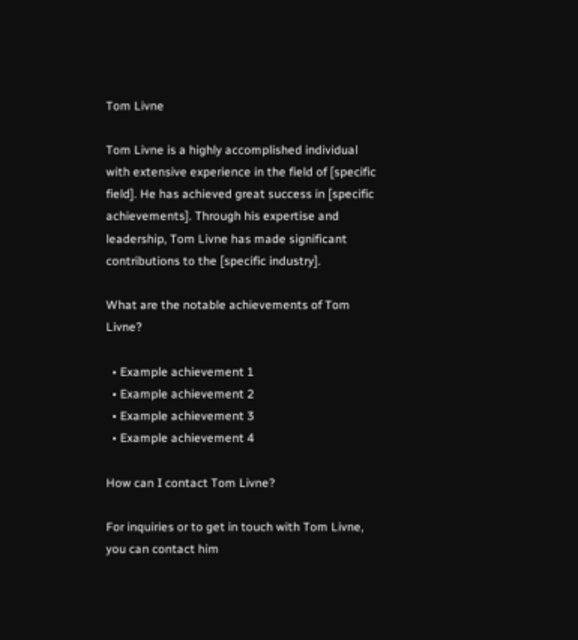Tom Livne

Tom Livne is a highly accomplished individual with extensive experience in the field of [specific field]. He has achieved great success in [specific achievements]. Through his expertise and leadership, Tom Livne has made significant contributions to the [specific industry].

What are the notable achievements of Tom Livne?

  • Example achievement 1
  • Example achievement 2
  • Example achievement 3
  • Example achievement 4

How can I contact Tom Livne?

For inquiries or to get in touch with Tom Livne, you can contact him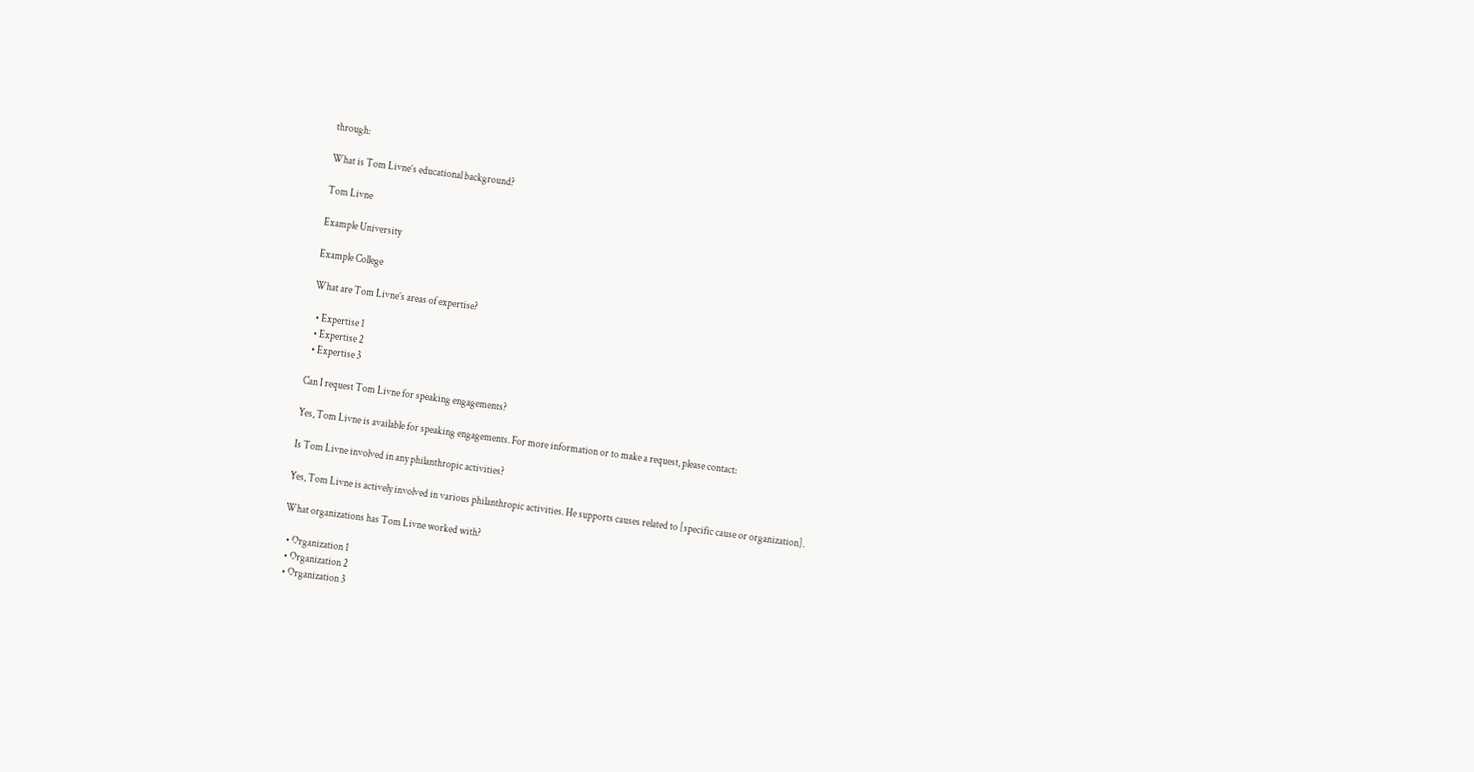through:

What is Tom Livne’s educational background?

Tom Livne

Example University

Example College

What are Tom Livne’s areas of expertise?

  • Expertise 1
  • Expertise 2
  • Expertise 3

Can I request Tom Livne for speaking engagements?

Yes, Tom Livne is available for speaking engagements. For more information or to make a request, please contact:

Is Tom Livne involved in any philanthropic activities?

Yes, Tom Livne is actively involved in various philanthropic activities. He supports causes related to [specific cause or organization].

What organizations has Tom Livne worked with?

  • Organization 1
  • Organization 2
  • Organization 3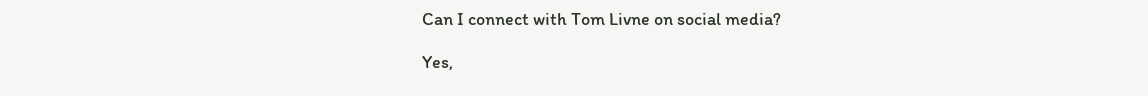Can I connect with Tom Livne on social media?

Yes,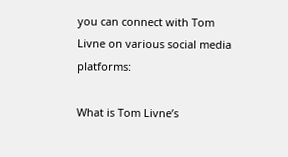you can connect with Tom Livne on various social media platforms:

What is Tom Livne’s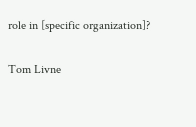role in [specific organization]?

Tom Livne